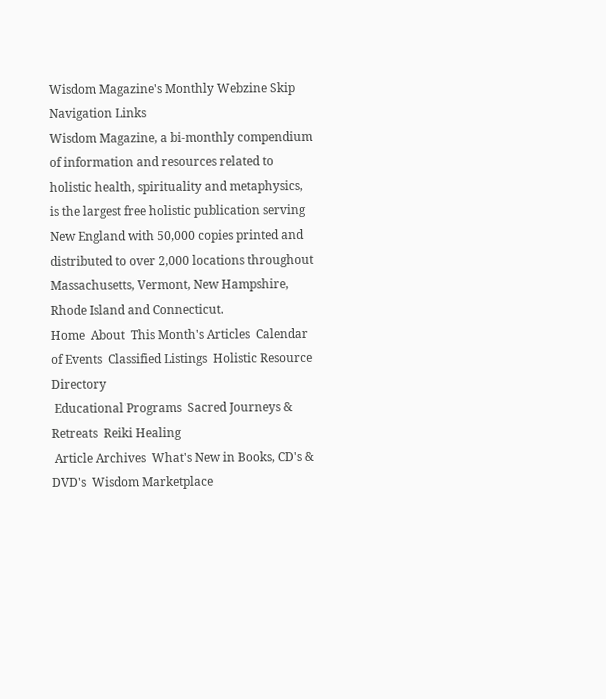Wisdom Magazine's Monthly Webzine Skip Navigation Links
Wisdom Magazine, a bi-monthly compendium of information and resources related to holistic health, spirituality and metaphysics, is the largest free holistic publication serving New England with 50,000 copies printed and distributed to over 2,000 locations throughout Massachusetts, Vermont, New Hampshire, Rhode Island and Connecticut.
Home  About  This Month's Articles  Calendar of Events  Classified Listings  Holistic Resource Directory
 Educational Programs  Sacred Journeys & Retreats  Reiki Healing
 Article Archives  What's New in Books, CD's & DVD's  Wisdom Marketplace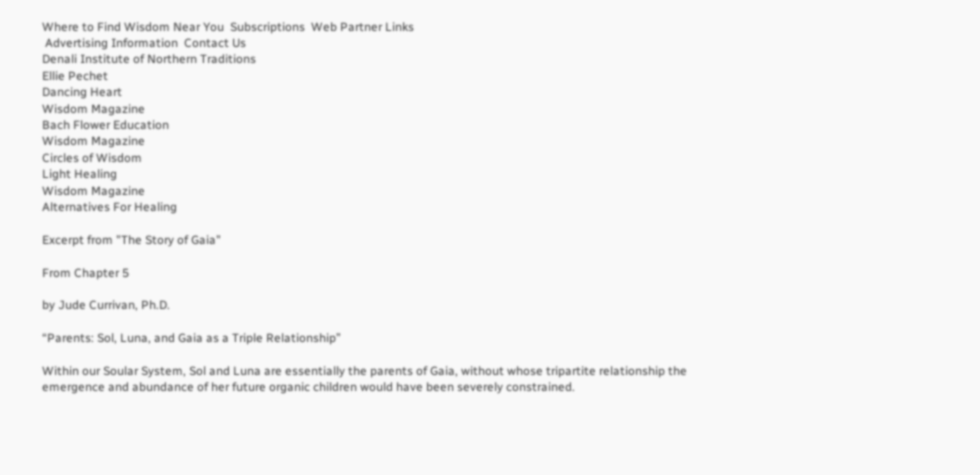Where to Find Wisdom Near You  Subscriptions  Web Partner Links
 Advertising Information  Contact Us
Denali Institute of Northern Traditions
Ellie Pechet
Dancing Heart
Wisdom Magazine
Bach Flower Education
Wisdom Magazine
Circles of Wisdom
Light Healing
Wisdom Magazine
Alternatives For Healing

Excerpt from "The Story of Gaia"

From Chapter 5

by Jude Currivan, Ph.D.

“Parents: Sol, Luna, and Gaia as a Triple Relationship”

Within our Soular System, Sol and Luna are essentially the parents of Gaia, without whose tripartite relationship the emergence and abundance of her future organic children would have been severely constrained.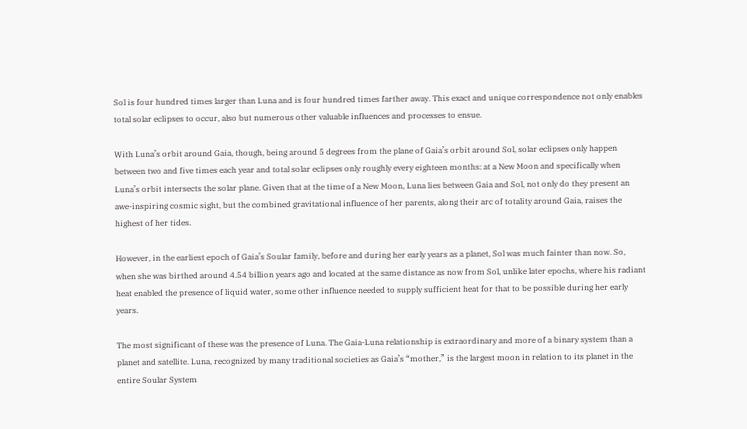Sol is four hundred times larger than Luna and is four hundred times farther away. This exact and unique correspondence not only enables total solar eclipses to occur, also but numerous other valuable influences and processes to ensue.

With Luna’s orbit around Gaia, though, being around 5 degrees from the plane of Gaia’s orbit around Sol, solar eclipses only happen between two and five times each year and total solar eclipses only roughly every eighteen months: at a New Moon and specifically when Luna’s orbit intersects the solar plane. Given that at the time of a New Moon, Luna lies between Gaia and Sol, not only do they present an awe-inspiring cosmic sight, but the combined gravitational influence of her parents, along their arc of totality around Gaia, raises the highest of her tides.

However, in the earliest epoch of Gaia’s Soular family, before and during her early years as a planet, Sol was much fainter than now. So, when she was birthed around 4.54 billion years ago and located at the same distance as now from Sol, unlike later epochs, where his radiant heat enabled the presence of liquid water, some other influence needed to supply sufficient heat for that to be possible during her early years.

The most significant of these was the presence of Luna. The Gaia-Luna relationship is extraordinary and more of a binary system than a planet and satellite. Luna, recognized by many traditional societies as Gaia’s “mother,” is the largest moon in relation to its planet in the entire Soular System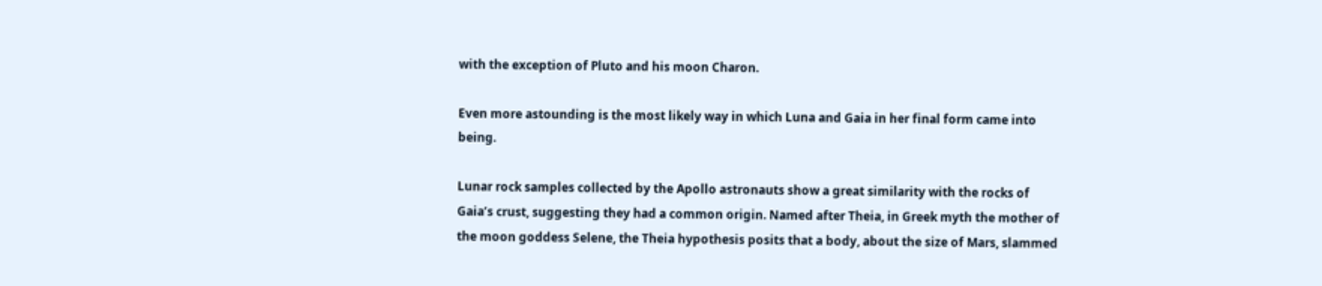with the exception of Pluto and his moon Charon.

Even more astounding is the most likely way in which Luna and Gaia in her final form came into being.

Lunar rock samples collected by the Apollo astronauts show a great similarity with the rocks of Gaia’s crust, suggesting they had a common origin. Named after Theia, in Greek myth the mother of the moon goddess Selene, the Theia hypothesis posits that a body, about the size of Mars, slammed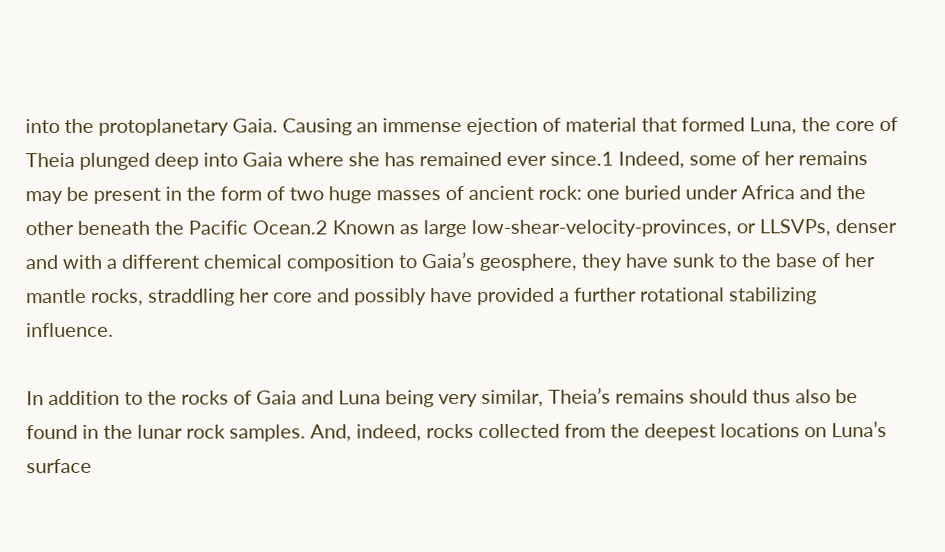into the protoplanetary Gaia. Causing an immense ejection of material that formed Luna, the core of Theia plunged deep into Gaia where she has remained ever since.1 Indeed, some of her remains may be present in the form of two huge masses of ancient rock: one buried under Africa and the other beneath the Pacific Ocean.2 Known as large low-shear-velocity-provinces, or LLSVPs, denser and with a different chemical composition to Gaia’s geosphere, they have sunk to the base of her mantle rocks, straddling her core and possibly have provided a further rotational stabilizing influence.

In addition to the rocks of Gaia and Luna being very similar, Theia’s remains should thus also be found in the lunar rock samples. And, indeed, rocks collected from the deepest locations on Luna’s surface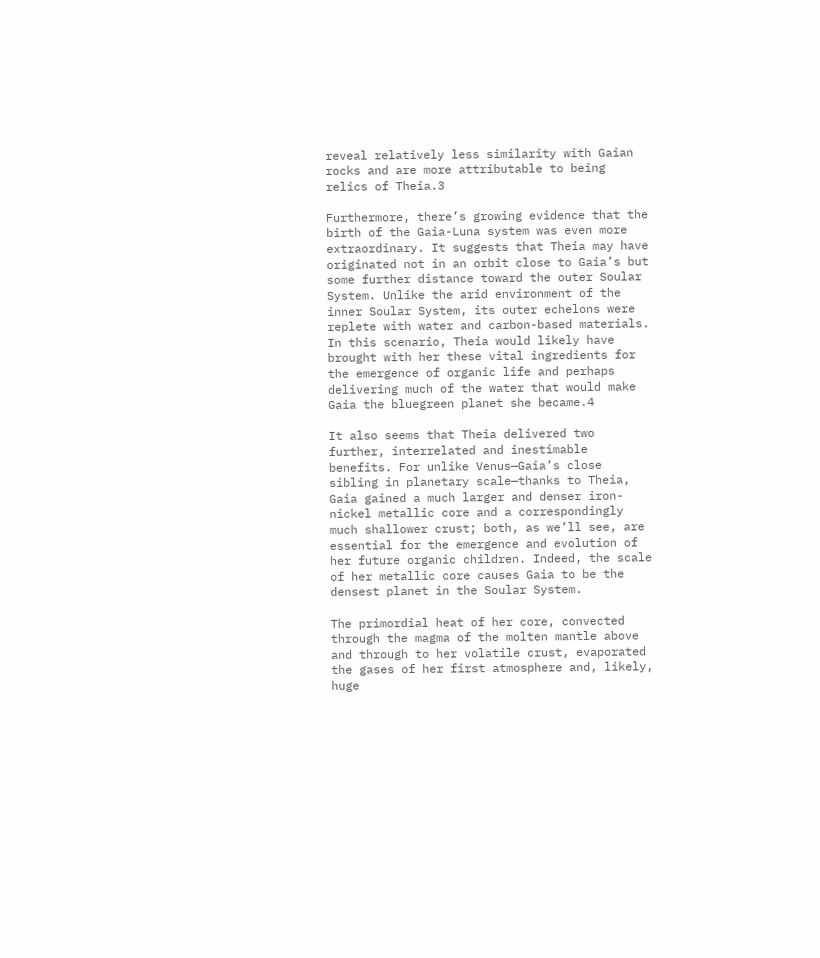reveal relatively less similarity with Gaian rocks and are more attributable to being relics of Theia.3

Furthermore, there’s growing evidence that the birth of the Gaia-Luna system was even more extraordinary. It suggests that Theia may have originated not in an orbit close to Gaia’s but some further distance toward the outer Soular System. Unlike the arid environment of the inner Soular System, its outer echelons were replete with water and carbon-based materials. In this scenario, Theia would likely have brought with her these vital ingredients for the emergence of organic life and perhaps delivering much of the water that would make Gaia the bluegreen planet she became.4

It also seems that Theia delivered two further, interrelated and inestimable benefits. For unlike Venus—Gaia’s close sibling in planetary scale—thanks to Theia, Gaia gained a much larger and denser iron-nickel metallic core and a correspondingly much shallower crust; both, as we’ll see, are essential for the emergence and evolution of her future organic children. Indeed, the scale of her metallic core causes Gaia to be the densest planet in the Soular System.

The primordial heat of her core, convected through the magma of the molten mantle above and through to her volatile crust, evaporated the gases of her first atmosphere and, likely, huge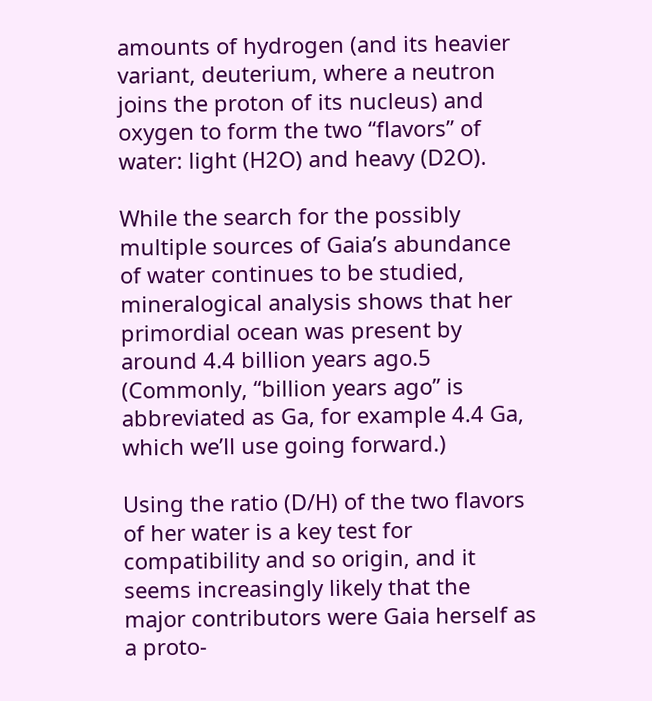amounts of hydrogen (and its heavier variant, deuterium, where a neutron joins the proton of its nucleus) and oxygen to form the two “flavors” of water: light (H2O) and heavy (D2O).

While the search for the possibly multiple sources of Gaia’s abundance of water continues to be studied, mineralogical analysis shows that her primordial ocean was present by around 4.4 billion years ago.5 (Commonly, “billion years ago” is abbreviated as Ga, for example 4.4 Ga, which we’ll use going forward.)

Using the ratio (D/H) of the two flavors of her water is a key test for compatibility and so origin, and it seems increasingly likely that the major contributors were Gaia herself as a proto-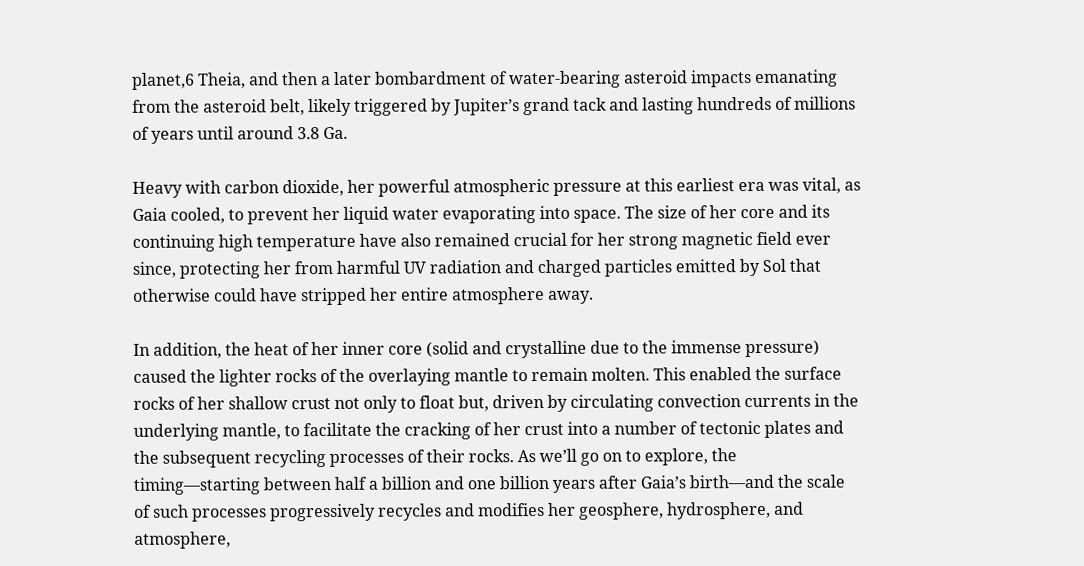planet,6 Theia, and then a later bombardment of water-bearing asteroid impacts emanating from the asteroid belt, likely triggered by Jupiter’s grand tack and lasting hundreds of millions of years until around 3.8 Ga.

Heavy with carbon dioxide, her powerful atmospheric pressure at this earliest era was vital, as Gaia cooled, to prevent her liquid water evaporating into space. The size of her core and its continuing high temperature have also remained crucial for her strong magnetic field ever since, protecting her from harmful UV radiation and charged particles emitted by Sol that otherwise could have stripped her entire atmosphere away.

In addition, the heat of her inner core (solid and crystalline due to the immense pressure) caused the lighter rocks of the overlaying mantle to remain molten. This enabled the surface rocks of her shallow crust not only to float but, driven by circulating convection currents in the underlying mantle, to facilitate the cracking of her crust into a number of tectonic plates and the subsequent recycling processes of their rocks. As we’ll go on to explore, the timing—starting between half a billion and one billion years after Gaia’s birth—and the scale of such processes progressively recycles and modifies her geosphere, hydrosphere, and atmosphere,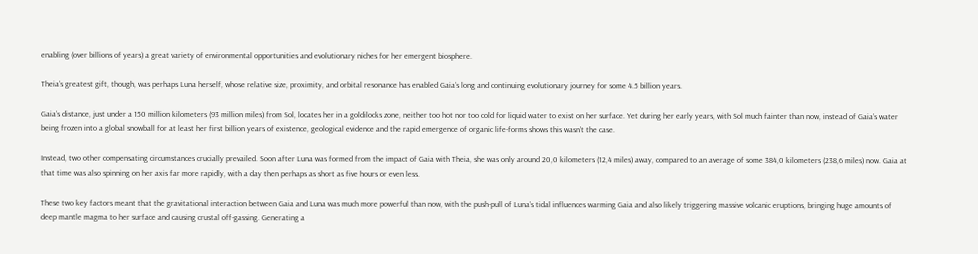enabling (over billions of years) a great variety of environmental opportunities and evolutionary niches for her emergent biosphere.

Theia’s greatest gift, though, was perhaps Luna herself, whose relative size, proximity, and orbital resonance has enabled Gaia’s long and continuing evolutionary journey for some 4.5 billion years.

Gaia’s distance, just under a 150 million kilometers (93 million miles) from Sol, locates her in a goldilocks zone, neither too hot nor too cold for liquid water to exist on her surface. Yet during her early years, with Sol much fainter than now, instead of Gaia’s water being frozen into a global snowball for at least her first billion years of existence, geological evidence and the rapid emergence of organic life-forms shows this wasn’t the case.

Instead, two other compensating circumstances crucially prevailed. Soon after Luna was formed from the impact of Gaia with Theia, she was only around 20,0 kilometers (12,4 miles) away, compared to an average of some 384,0 kilometers (238,6 miles) now. Gaia at that time was also spinning on her axis far more rapidly, with a day then perhaps as short as five hours or even less.

These two key factors meant that the gravitational interaction between Gaia and Luna was much more powerful than now, with the push-pull of Luna’s tidal influences warming Gaia and also likely triggering massive volcanic eruptions, bringing huge amounts of deep mantle magma to her surface and causing crustal off-gassing. Generating a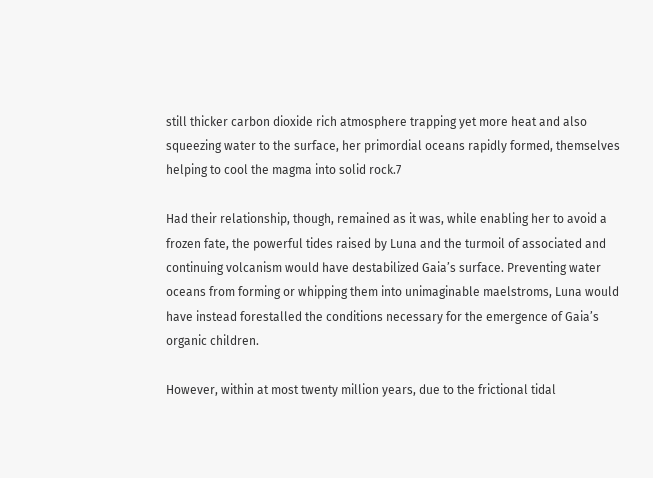still thicker carbon dioxide rich atmosphere trapping yet more heat and also squeezing water to the surface, her primordial oceans rapidly formed, themselves helping to cool the magma into solid rock.7

Had their relationship, though, remained as it was, while enabling her to avoid a frozen fate, the powerful tides raised by Luna and the turmoil of associated and continuing volcanism would have destabilized Gaia’s surface. Preventing water oceans from forming or whipping them into unimaginable maelstroms, Luna would have instead forestalled the conditions necessary for the emergence of Gaia’s organic children.

However, within at most twenty million years, due to the frictional tidal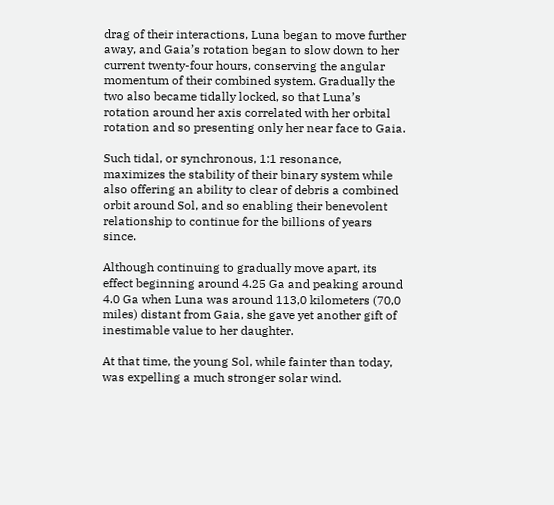drag of their interactions, Luna began to move further away, and Gaia’s rotation began to slow down to her current twenty-four hours, conserving the angular momentum of their combined system. Gradually the two also became tidally locked, so that Luna’s rotation around her axis correlated with her orbital rotation and so presenting only her near face to Gaia.

Such tidal, or synchronous, 1:1 resonance, maximizes the stability of their binary system while also offering an ability to clear of debris a combined orbit around Sol, and so enabling their benevolent relationship to continue for the billions of years since.

Although continuing to gradually move apart, its effect beginning around 4.25 Ga and peaking around 4.0 Ga when Luna was around 113,0 kilometers (70,0 miles) distant from Gaia, she gave yet another gift of inestimable value to her daughter.

At that time, the young Sol, while fainter than today, was expelling a much stronger solar wind.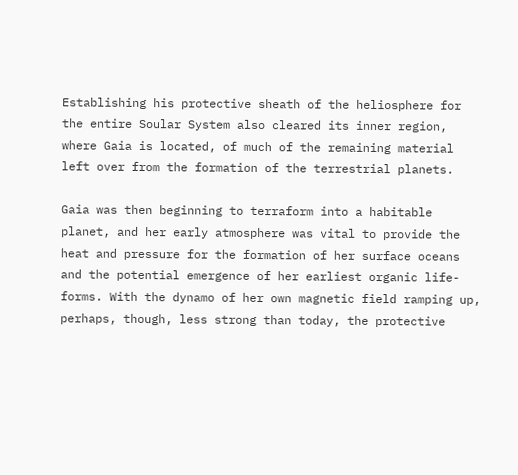Establishing his protective sheath of the heliosphere for the entire Soular System also cleared its inner region, where Gaia is located, of much of the remaining material left over from the formation of the terrestrial planets.

Gaia was then beginning to terraform into a habitable planet, and her early atmosphere was vital to provide the heat and pressure for the formation of her surface oceans and the potential emergence of her earliest organic life-forms. With the dynamo of her own magnetic field ramping up, perhaps, though, less strong than today, the protective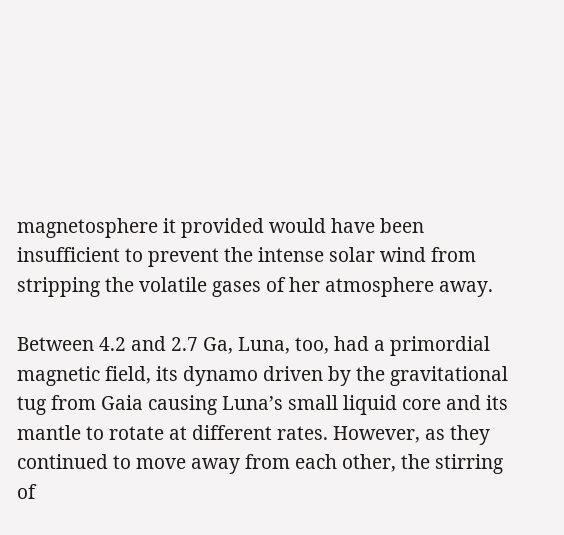magnetosphere it provided would have been insufficient to prevent the intense solar wind from stripping the volatile gases of her atmosphere away.

Between 4.2 and 2.7 Ga, Luna, too, had a primordial magnetic field, its dynamo driven by the gravitational tug from Gaia causing Luna’s small liquid core and its mantle to rotate at different rates. However, as they continued to move away from each other, the stirring of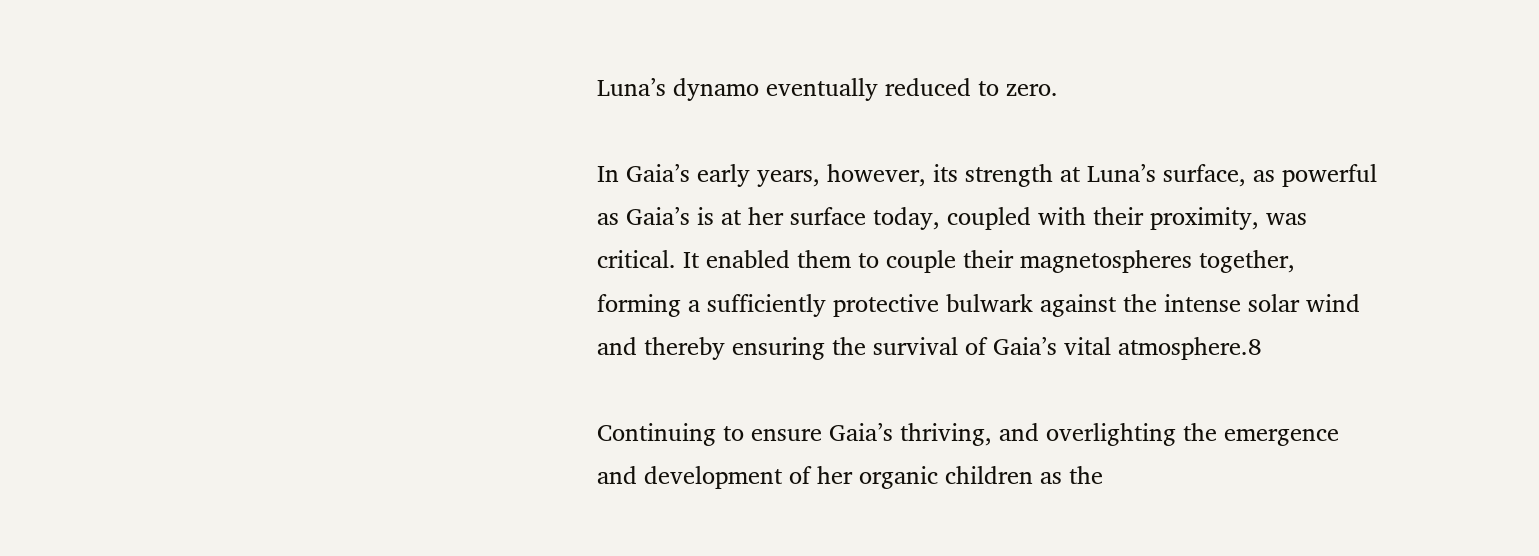Luna’s dynamo eventually reduced to zero.

In Gaia’s early years, however, its strength at Luna’s surface, as powerful as Gaia’s is at her surface today, coupled with their proximity, was critical. It enabled them to couple their magnetospheres together, forming a sufficiently protective bulwark against the intense solar wind and thereby ensuring the survival of Gaia’s vital atmosphere.8

Continuing to ensure Gaia’s thriving, and overlighting the emergence and development of her organic children as the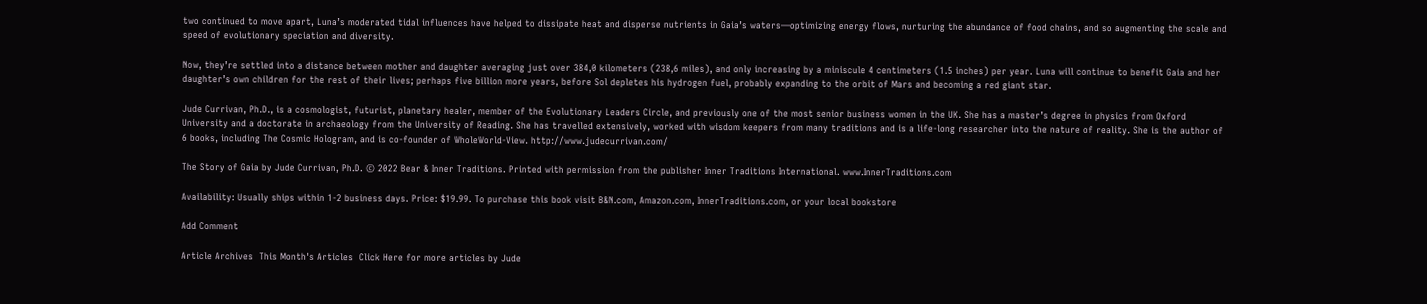two continued to move apart, Luna’s moderated tidal influences have helped to dissipate heat and disperse nutrients in Gaia’s waters—optimizing energy flows, nurturing the abundance of food chains, and so augmenting the scale and speed of evolutionary speciation and diversity.

Now, they’re settled into a distance between mother and daughter averaging just over 384,0 kilometers (238,6 miles), and only increasing by a miniscule 4 centimeters (1.5 inches) per year. Luna will continue to benefit Gaia and her daughter’s own children for the rest of their lives; perhaps five billion more years, before Sol depletes his hydrogen fuel, probably expanding to the orbit of Mars and becoming a red giant star.

Jude Currivan, Ph.D., is a cosmologist, futurist, planetary healer, member of the Evolutionary Leaders Circle, and previously one of the most senior business women in the UK. She has a master’s degree in physics from Oxford University and a doctorate in archaeology from the University of Reading. She has travelled extensively, worked with wisdom keepers from many traditions and is a life-long researcher into the nature of reality. She is the author of 6 books, including The Cosmic Hologram, and is co-founder of WholeWorld-View. http://www.judecurrivan.com/

The Story of Gaia by Jude Currivan, Ph.D. © 2022 Bear & Inner Traditions. Printed with permission from the publisher Inner Traditions International. www.InnerTraditions.com

Availability: Usually ships within 1-2 business days. Price: $19.99. To purchase this book visit B&N.com, Amazon.com, InnerTraditions.com, or your local bookstore

Add Comment

Article Archives  This Month's Articles  Click Here for more articles by Jude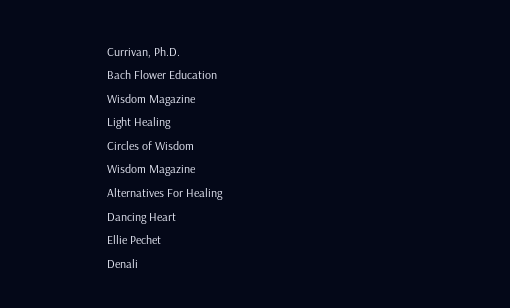Currivan, Ph.D.
Bach Flower Education
Wisdom Magazine
Light Healing
Circles of Wisdom
Wisdom Magazine
Alternatives For Healing
Dancing Heart
Ellie Pechet
Denali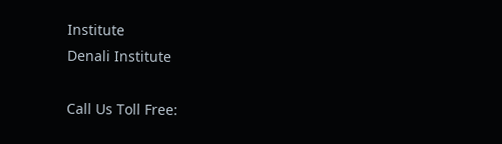Institute
Denali Institute

Call Us Toll Free: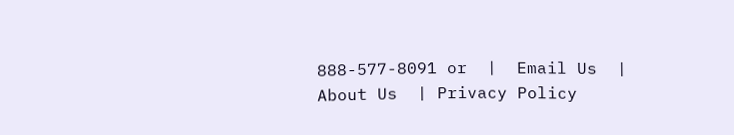888-577-8091 or  |  Email Us  | About Us  | Privacy Policy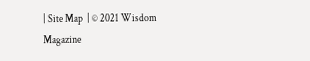| Site Map  | © 2021 Wisdom Magazine